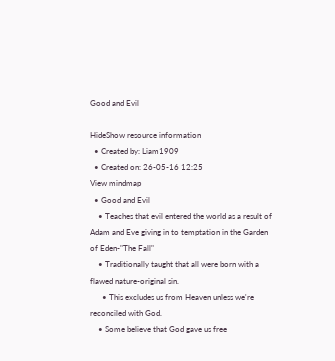Good and Evil

HideShow resource information
  • Created by: Liam1909
  • Created on: 26-05-16 12:25
View mindmap
  • Good and Evil
    • Teaches that evil entered the world as a result of Adam and Eve giving in to temptation in the Garden of Eden-"The Fall"
    • Traditionally taught that all were born with a flawed nature-original sin.
      • This excludes us from Heaven unless we're reconciled with God.
    • Some believe that God gave us free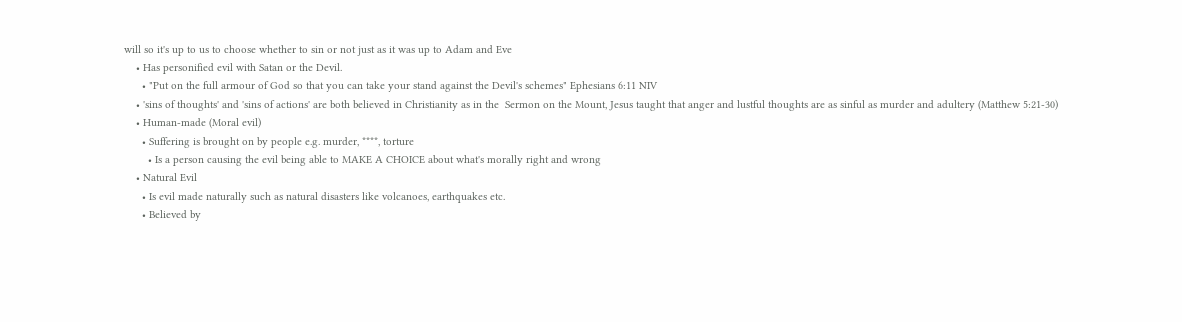will so it's up to us to choose whether to sin or not just as it was up to Adam and Eve
    • Has personified evil with Satan or the Devil.
      • "Put on the full armour of God so that you can take your stand against the Devil's schemes" Ephesians 6:11 NIV
    • 'sins of thoughts' and 'sins of actions' are both believed in Christianity as in the  Sermon on the Mount, Jesus taught that anger and lustful thoughts are as sinful as murder and adultery (Matthew 5:21-30)
    • Human-made (Moral evil)
      • Suffering is brought on by people e.g. murder, ****, torture
        • Is a person causing the evil being able to MAKE A CHOICE about what's morally right and wrong
    • Natural Evil
      • Is evil made naturally such as natural disasters like volcanoes, earthquakes etc.
      • Believed by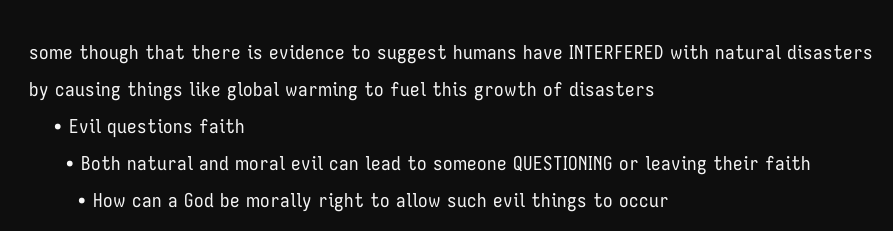some though that there is evidence to suggest humans have INTERFERED with natural disasters by causing things like global warming to fuel this growth of disasters
    • Evil questions faith
      • Both natural and moral evil can lead to someone QUESTIONING or leaving their faith
        • How can a God be morally right to allow such evil things to occur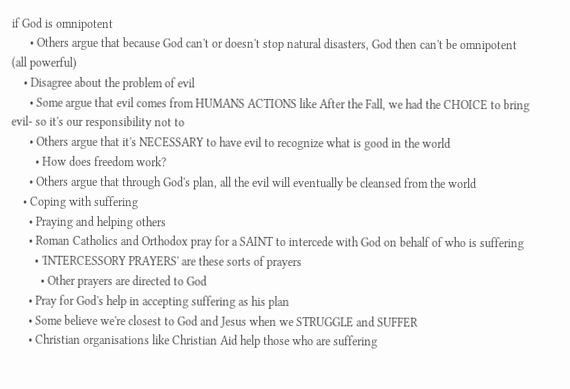if God is omnipotent
      • Others argue that because God can't or doesn't stop natural disasters, God then can't be omnipotent (all powerful)
    • Disagree about the problem of evil
      • Some argue that evil comes from HUMANS ACTIONS like After the Fall, we had the CHOICE to bring evil- so it's our responsibility not to
      • Others argue that it's NECESSARY to have evil to recognize what is good in the world
        • How does freedom work?
      • Others argue that through God's plan, all the evil will eventually be cleansed from the world
    • Coping with suffering
      • Praying and helping others
      • Roman Catholics and Orthodox pray for a SAINT to intercede with God on behalf of who is suffering
        • 'INTERCESSORY PRAYERS' are these sorts of prayers
          • Other prayers are directed to God
      • Pray for God's help in accepting suffering as his plan
      • Some believe we're closest to God and Jesus when we STRUGGLE and SUFFER
      • Christian organisations like Christian Aid help those who are suffering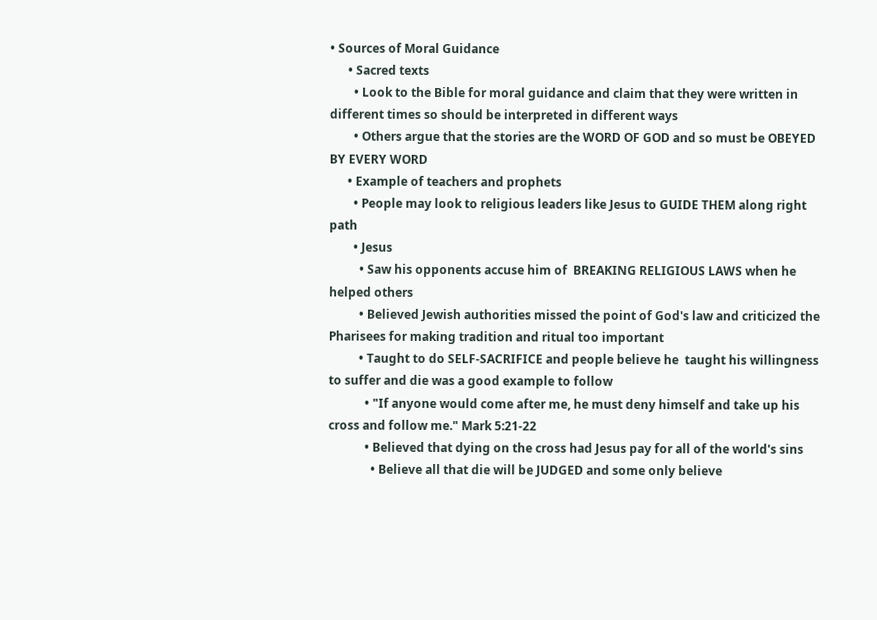• Sources of Moral Guidance
      • Sacred texts
        • Look to the Bible for moral guidance and claim that they were written in different times so should be interpreted in different ways
        • Others argue that the stories are the WORD OF GOD and so must be OBEYED BY EVERY WORD
      • Example of teachers and prophets
        • People may look to religious leaders like Jesus to GUIDE THEM along right path
        • Jesus
          • Saw his opponents accuse him of  BREAKING RELIGIOUS LAWS when he helped others
          • Believed Jewish authorities missed the point of God's law and criticized the Pharisees for making tradition and ritual too important
          • Taught to do SELF-SACRIFICE and people believe he  taught his willingness to suffer and die was a good example to follow
            • "If anyone would come after me, he must deny himself and take up his cross and follow me." Mark 5:21-22
            • Believed that dying on the cross had Jesus pay for all of the world's sins
              • Believe all that die will be JUDGED and some only believe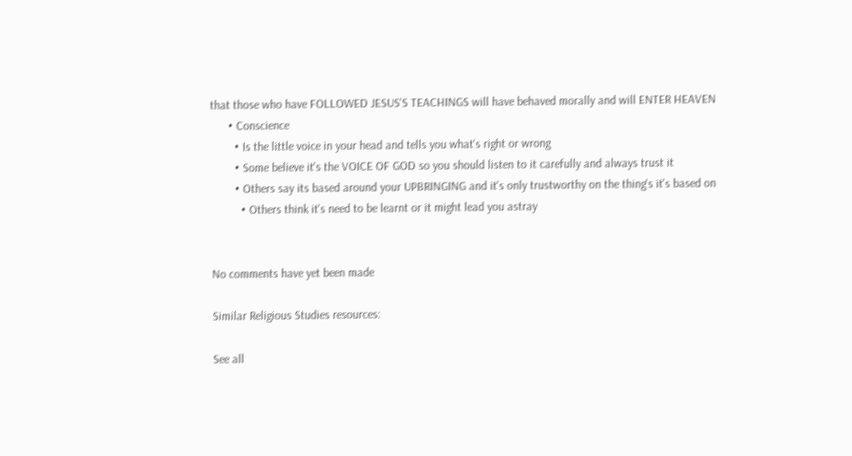that those who have FOLLOWED JESUS'S TEACHINGS will have behaved morally and will ENTER HEAVEN
      • Conscience
        • Is the little voice in your head and tells you what's right or wrong
        • Some believe it's the VOICE OF GOD so you should listen to it carefully and always trust it
        • Others say its based around your UPBRINGING and it's only trustworthy on the thing's it's based on
          • Others think it's need to be learnt or it might lead you astray


No comments have yet been made

Similar Religious Studies resources:

See all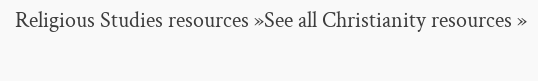Religious Studies resources »See all Christianity resources »